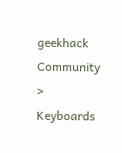geekhack Community > Keyboards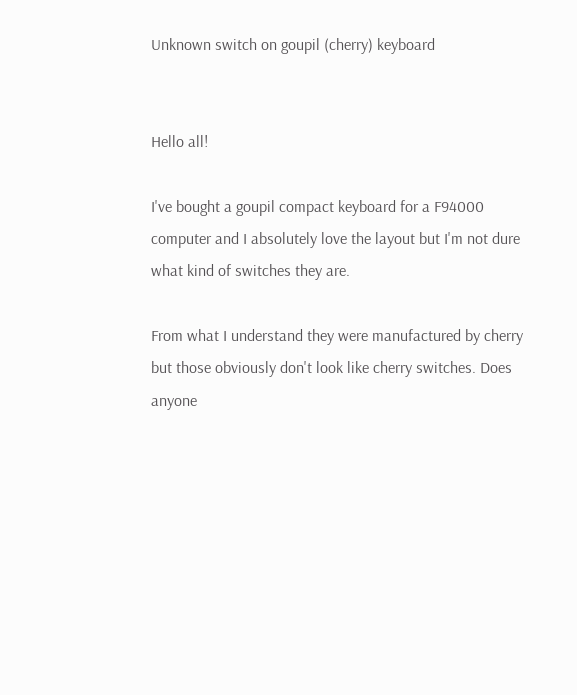Unknown switch on goupil (cherry) keyboard


Hello all!

I've bought a goupil compact keyboard for a F94000
computer and I absolutely love the layout but I'm not dure what kind of switches they are.

From what I understand they were manufactured by cherry but those obviously don't look like cherry switches. Does anyone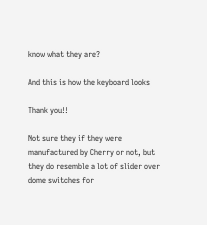know what they are?

And this is how the keyboard looks

Thank you!!

Not sure they if they were manufactured by Cherry or not, but they do resemble a lot of slider over dome switches for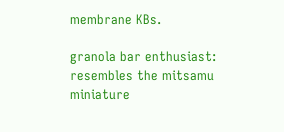membrane KBs.

granola bar enthusiast:
resembles the mitsamu miniature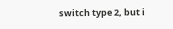switch type 2, but i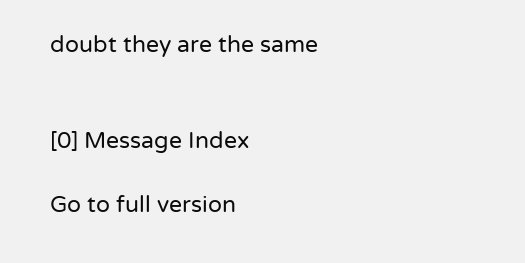doubt they are the same


[0] Message Index

Go to full version